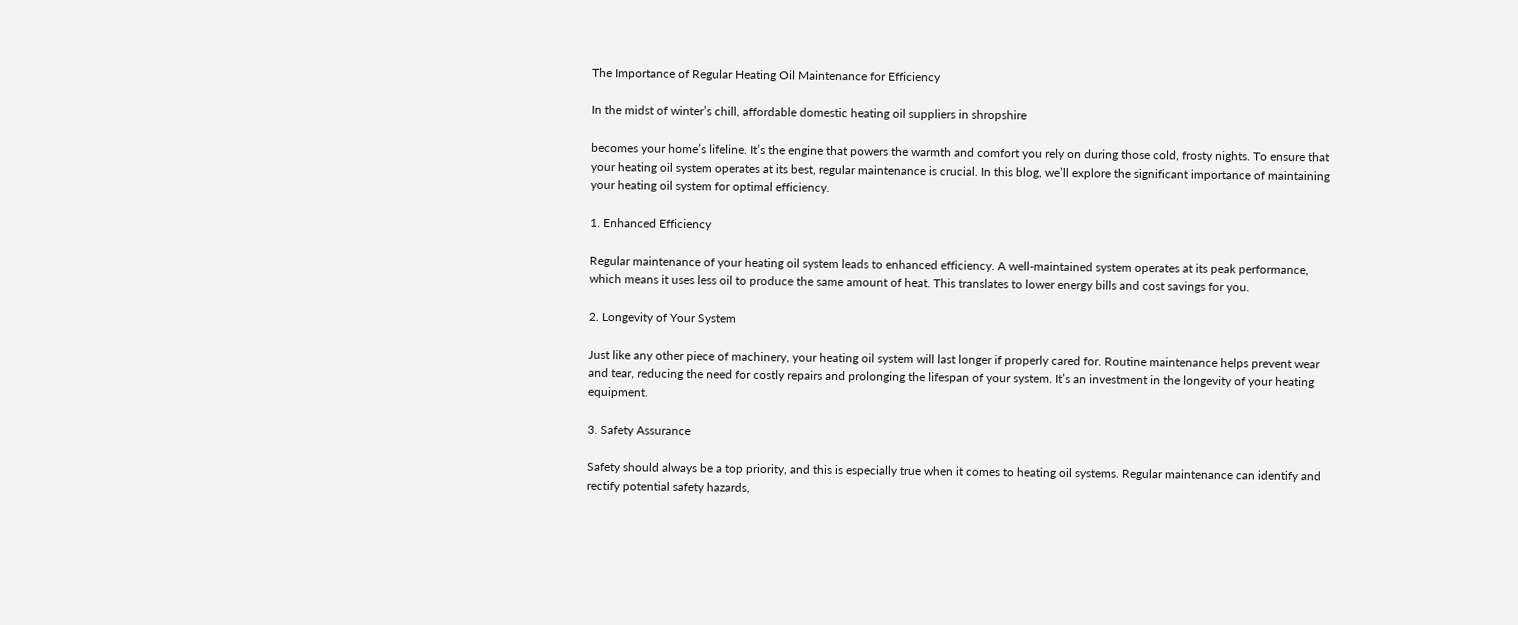The Importance of Regular Heating Oil Maintenance for Efficiency

In the midst of winter’s chill, affordable domestic heating oil suppliers in shropshire

becomes your home’s lifeline. It’s the engine that powers the warmth and comfort you rely on during those cold, frosty nights. To ensure that your heating oil system operates at its best, regular maintenance is crucial. In this blog, we’ll explore the significant importance of maintaining your heating oil system for optimal efficiency.

1. Enhanced Efficiency

Regular maintenance of your heating oil system leads to enhanced efficiency. A well-maintained system operates at its peak performance, which means it uses less oil to produce the same amount of heat. This translates to lower energy bills and cost savings for you.

2. Longevity of Your System

Just like any other piece of machinery, your heating oil system will last longer if properly cared for. Routine maintenance helps prevent wear and tear, reducing the need for costly repairs and prolonging the lifespan of your system. It’s an investment in the longevity of your heating equipment.

3. Safety Assurance

Safety should always be a top priority, and this is especially true when it comes to heating oil systems. Regular maintenance can identify and rectify potential safety hazards,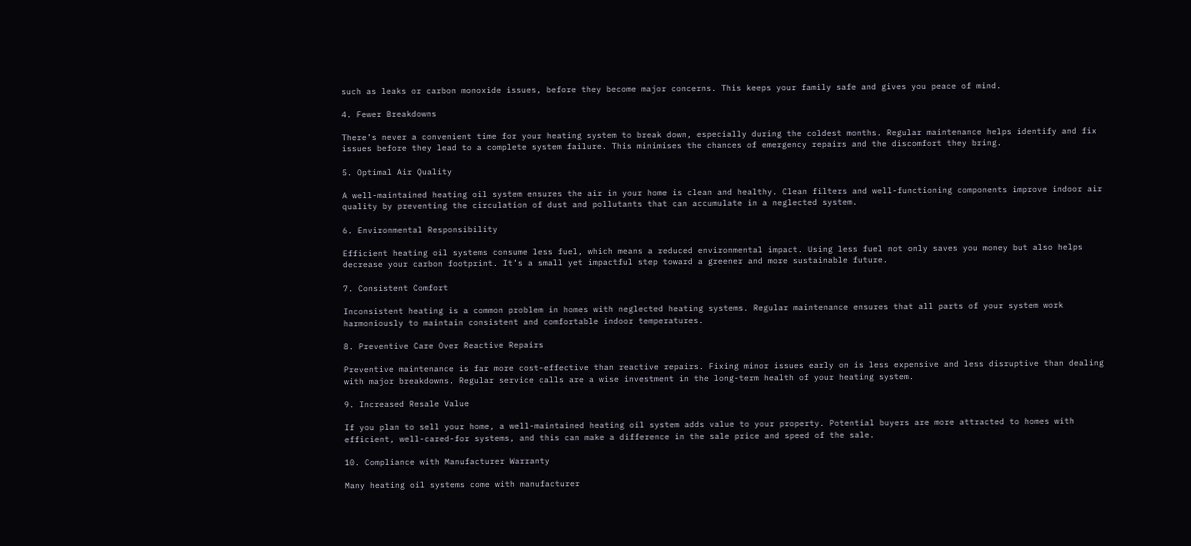such as leaks or carbon monoxide issues, before they become major concerns. This keeps your family safe and gives you peace of mind.

4. Fewer Breakdowns

There’s never a convenient time for your heating system to break down, especially during the coldest months. Regular maintenance helps identify and fix issues before they lead to a complete system failure. This minimises the chances of emergency repairs and the discomfort they bring.

5. Optimal Air Quality

A well-maintained heating oil system ensures the air in your home is clean and healthy. Clean filters and well-functioning components improve indoor air quality by preventing the circulation of dust and pollutants that can accumulate in a neglected system.

6. Environmental Responsibility

Efficient heating oil systems consume less fuel, which means a reduced environmental impact. Using less fuel not only saves you money but also helps decrease your carbon footprint. It’s a small yet impactful step toward a greener and more sustainable future.

7. Consistent Comfort

Inconsistent heating is a common problem in homes with neglected heating systems. Regular maintenance ensures that all parts of your system work harmoniously to maintain consistent and comfortable indoor temperatures.

8. Preventive Care Over Reactive Repairs

Preventive maintenance is far more cost-effective than reactive repairs. Fixing minor issues early on is less expensive and less disruptive than dealing with major breakdowns. Regular service calls are a wise investment in the long-term health of your heating system.

9. Increased Resale Value

If you plan to sell your home, a well-maintained heating oil system adds value to your property. Potential buyers are more attracted to homes with efficient, well-cared-for systems, and this can make a difference in the sale price and speed of the sale.

10. Compliance with Manufacturer Warranty

Many heating oil systems come with manufacturer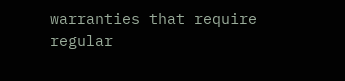warranties that require regular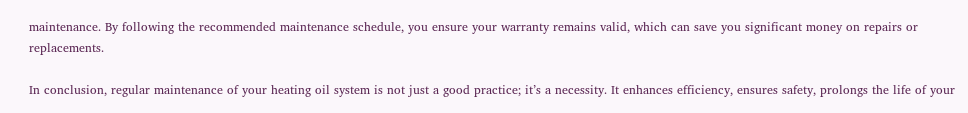maintenance. By following the recommended maintenance schedule, you ensure your warranty remains valid, which can save you significant money on repairs or replacements.

In conclusion, regular maintenance of your heating oil system is not just a good practice; it’s a necessity. It enhances efficiency, ensures safety, prolongs the life of your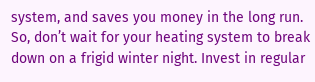system, and saves you money in the long run. So, don’t wait for your heating system to break down on a frigid winter night. Invest in regular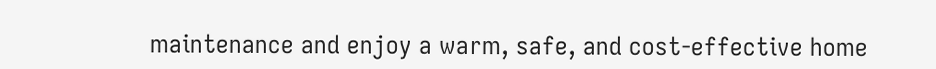maintenance and enjoy a warm, safe, and cost-effective home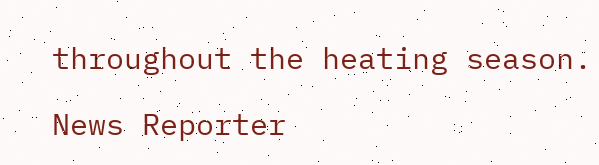throughout the heating season.

News Reporter